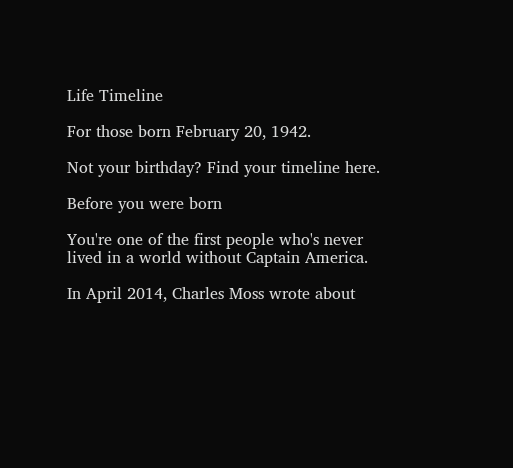Life Timeline

For those born February 20, 1942.

Not your birthday? Find your timeline here.

Before you were born

You're one of the first people who's never lived in a world without Captain America.

In April 2014, Charles Moss wrote about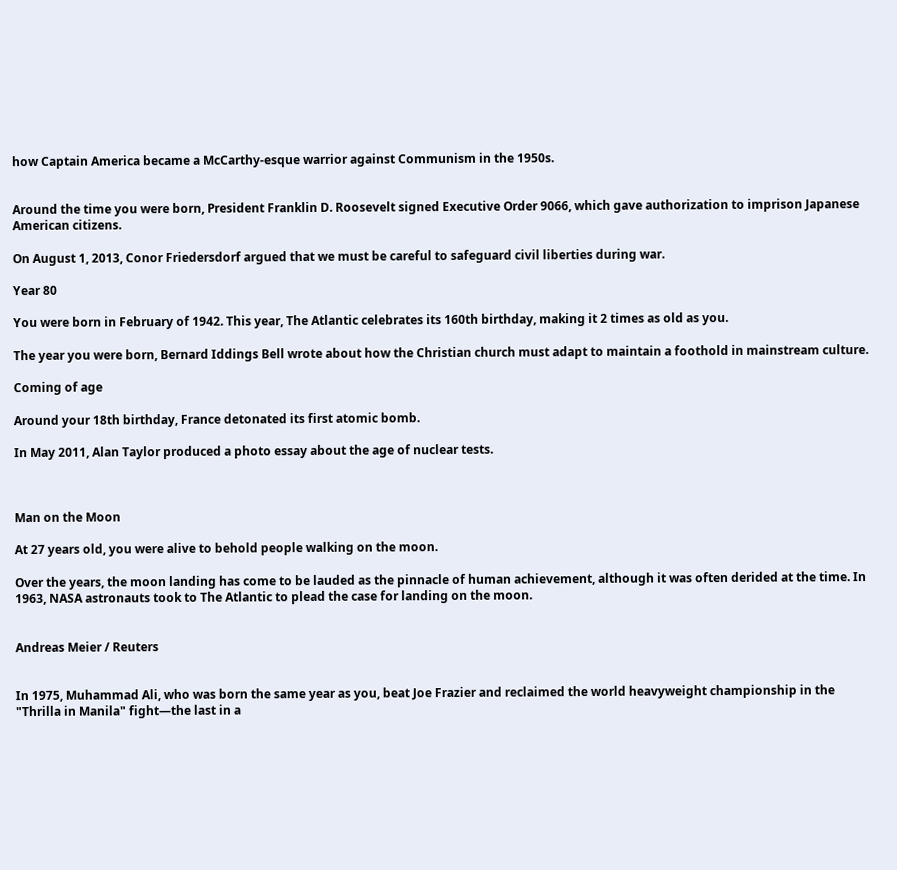how Captain America became a McCarthy-esque warrior against Communism in the 1950s.


Around the time you were born, President Franklin D. Roosevelt signed Executive Order 9066, which gave authorization to imprison Japanese American citizens.

On August 1, 2013, Conor Friedersdorf argued that we must be careful to safeguard civil liberties during war.

Year 80

You were born in February of 1942. This year, The Atlantic celebrates its 160th birthday, making it 2 times as old as you.

The year you were born, Bernard Iddings Bell wrote about how the Christian church must adapt to maintain a foothold in mainstream culture.

Coming of age

Around your 18th birthday, France detonated its first atomic bomb.

In May 2011, Alan Taylor produced a photo essay about the age of nuclear tests.



Man on the Moon

At 27 years old, you were alive to behold people walking on the moon.

Over the years, the moon landing has come to be lauded as the pinnacle of human achievement, although it was often derided at the time. In 1963, NASA astronauts took to The Atlantic to plead the case for landing on the moon.


Andreas Meier / Reuters


In 1975, Muhammad Ali, who was born the same year as you, beat Joe Frazier and reclaimed the world heavyweight championship in the "Thrilla in Manila" fight—the last in a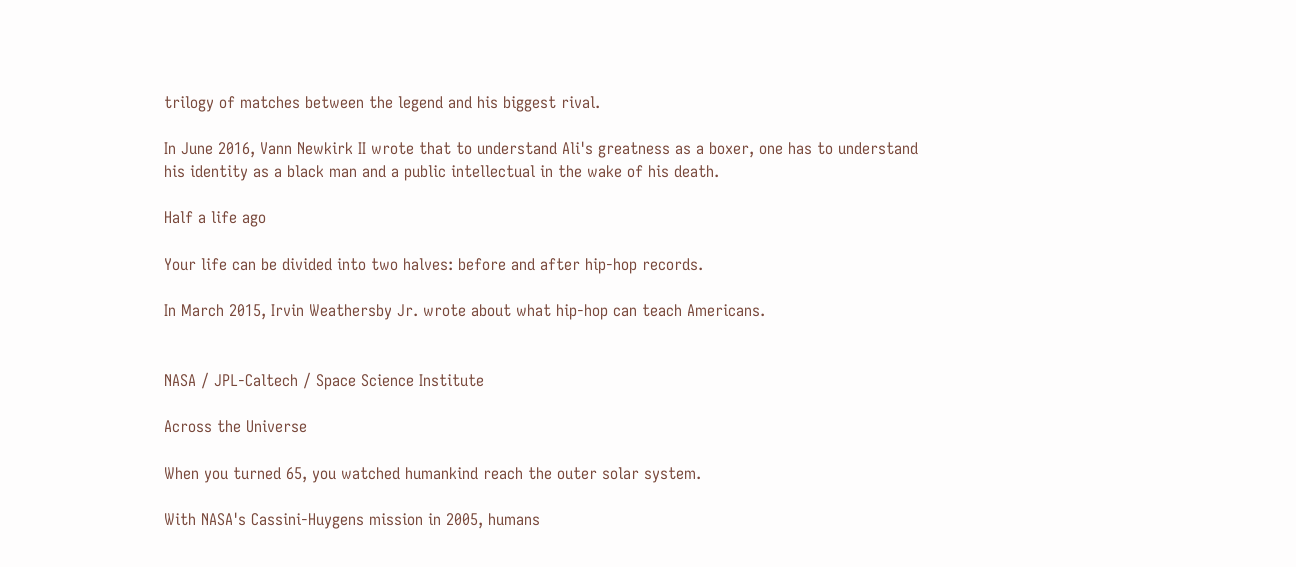trilogy of matches between the legend and his biggest rival.

In June 2016, Vann Newkirk II wrote that to understand Ali's greatness as a boxer, one has to understand his identity as a black man and a public intellectual in the wake of his death.

Half a life ago

Your life can be divided into two halves: before and after hip-hop records.

In March 2015, Irvin Weathersby Jr. wrote about what hip-hop can teach Americans.


NASA / JPL-Caltech / Space Science Institute

Across the Universe

When you turned 65, you watched humankind reach the outer solar system.

With NASA's Cassini-Huygens mission in 2005, humans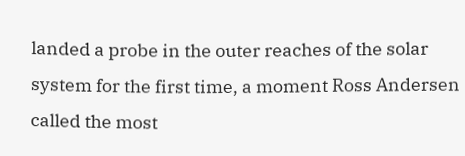landed a probe in the outer reaches of the solar system for the first time, a moment Ross Andersen called the most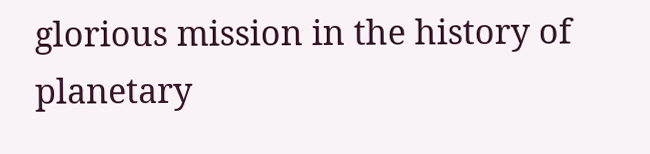glorious mission in the history of planetary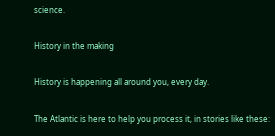science.

History in the making

History is happening all around you, every day.

The Atlantic is here to help you process it, in stories like these: